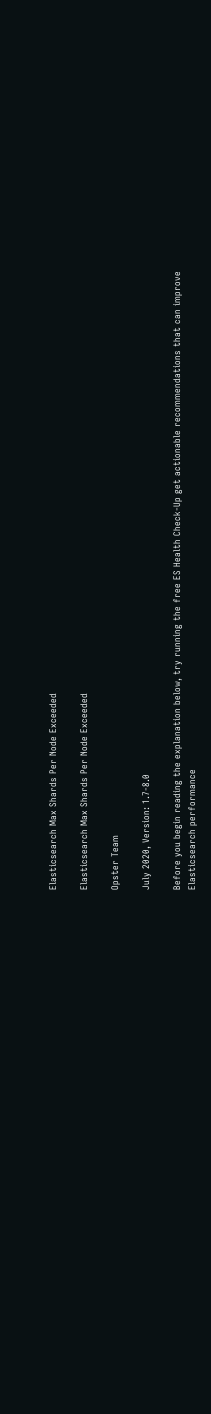Elasticsearch Max Shards Per Node Exceeded

Elasticsearch Max Shards Per Node Exceeded

Opster Team

July 2020, Version: 1.7-8.0

Before you begin reading the explanation below, try running the free ES Health Check-Up get actionable recommendations that can improve Elasticsearch performance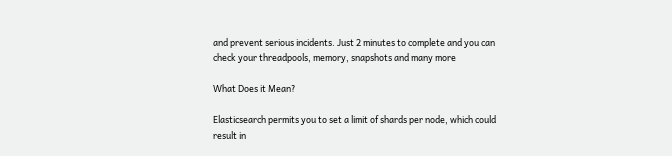and prevent serious incidents. Just 2 minutes to complete and you can check your threadpools, memory, snapshots and many more

What Does it Mean?

Elasticsearch permits you to set a limit of shards per node, which could result in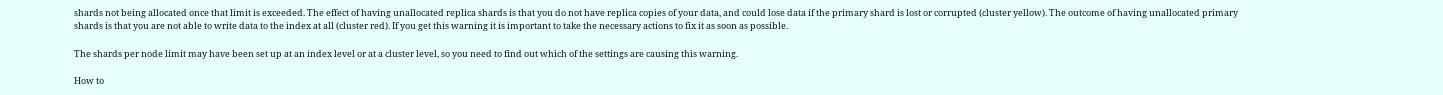shards not being allocated once that limit is exceeded. The effect of having unallocated replica shards is that you do not have replica copies of your data, and could lose data if the primary shard is lost or corrupted (cluster yellow). The outcome of having unallocated primary shards is that you are not able to write data to the index at all (cluster red). If you get this warning it is important to take the necessary actions to fix it as soon as possible.

The shards per node limit may have been set up at an index level or at a cluster level, so you need to find out which of the settings are causing this warning.

How to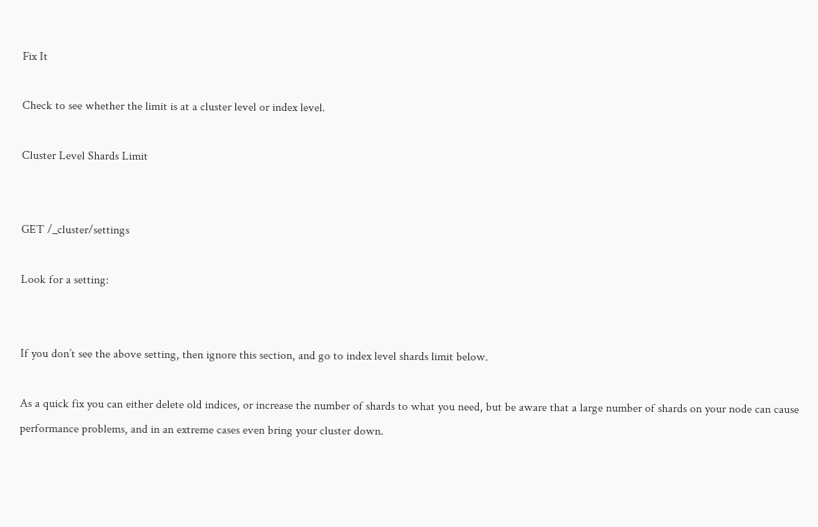Fix It

Check to see whether the limit is at a cluster level or index level.

Cluster Level Shards Limit


GET /_cluster/settings

Look for a setting:


If you don’t see the above setting, then ignore this section, and go to index level shards limit below.

As a quick fix you can either delete old indices, or increase the number of shards to what you need, but be aware that a large number of shards on your node can cause performance problems, and in an extreme cases even bring your cluster down.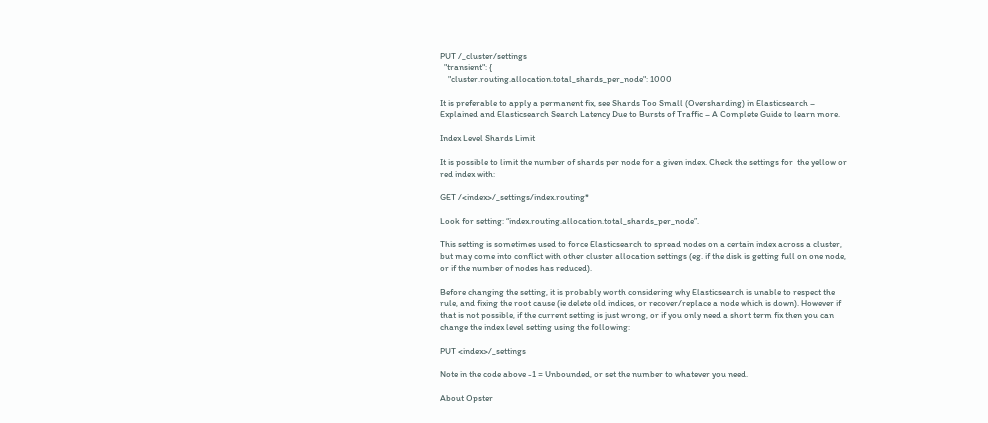PUT /_cluster/settings
  "transient": {
    "cluster.routing.allocation.total_shards_per_node": 1000

It is preferable to apply a permanent fix, see Shards Too Small (Oversharding) in Elasticsearch – Explained and Elasticsearch Search Latency Due to Bursts of Traffic – A Complete Guide to learn more.

Index Level Shards Limit

It is possible to limit the number of shards per node for a given index. Check the settings for  the yellow or red index with:

GET /<index>/_settings/index.routing*

Look for setting: “index.routing.allocation.total_shards_per_node”.

This setting is sometimes used to force Elasticsearch to spread nodes on a certain index across a cluster, but may come into conflict with other cluster allocation settings (eg. if the disk is getting full on one node, or if the number of nodes has reduced).

Before changing the setting, it is probably worth considering why Elasticsearch is unable to respect the rule, and fixing the root cause (ie delete old indices, or recover/replace a node which is down). However if that is not possible, if the current setting is just wrong, or if you only need a short term fix then you can change the index level setting using the following:

PUT <index>/_settings

Note in the code above -1 = Unbounded, or set the number to whatever you need.

About Opster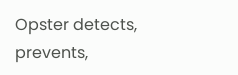Opster detects, prevents,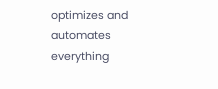optimizes and automates everything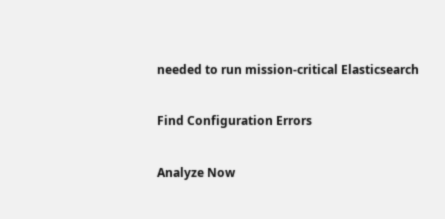needed to run mission-critical Elasticsearch

Find Configuration Errors

Analyze Now